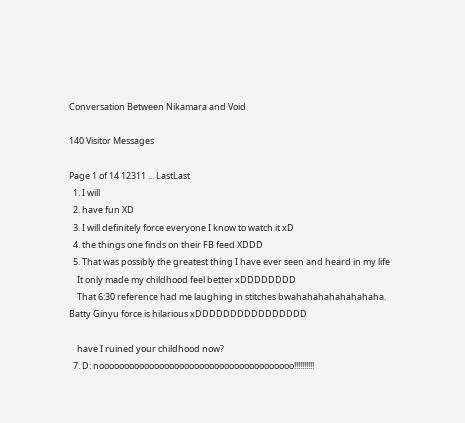Conversation Between Nikamara and Void

140 Visitor Messages

Page 1 of 14 12311 ... LastLast
  1. I will
  2. have fun XD
  3. I will definitely force everyone I know to watch it xD
  4. the things one finds on their FB feed XDDD
  5. That was possibly the greatest thing I have ever seen and heard in my life
    It only made my childhood feel better xDDDDDDDD
    That 6:30 reference had me laughing in stitches bwahahahahahahahaha. Batty Ginyu force is hilarious xDDDDDDDDDDDDDDDD

    have I ruined your childhood now?
  7. D: nooooooooooooooooooooooooooooooooooooooo!!!!!!!!!!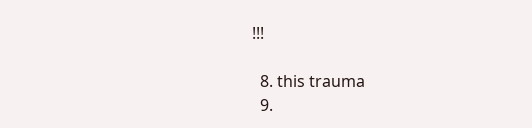!!!

  8. this trauma
  9.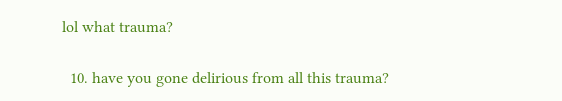lol what trauma?

  10. have you gone delirious from all this trauma?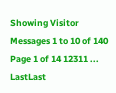Showing Visitor Messages 1 to 10 of 140
Page 1 of 14 12311 ... LastLast